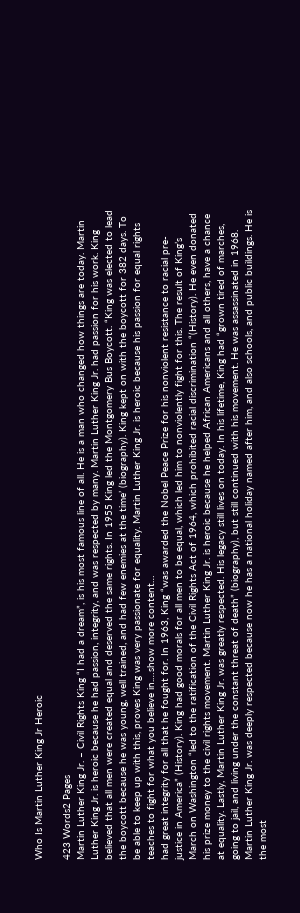Who Is Martin Luther King Jr Heroic

423 Words2 Pages
Martin Luther King Jr. – Civil Rights King “I had a dream”, is his most famous line of all. He is a man who changed how things are today. Martin Luther King Jr. is heroic because he had passion, integrity, and was respected by many. Martin Luther King Jr. had passion for his work. King believed that all men were created equal and deserved the same rights. In 1955 King led the Montgomery Bus Boycott. “King was elected to lead the boycott because he was young, well trained, and had few enemies at the time’ (biography). King kept on with the boycott for 382 days. To be able to keep up with this, proves King was very passionate for equality. Martin Luther King Jr. is heroic because his passion for equal rights teaches to fight for what you believe in.…show more content…
had great integrity for all that he fought for. In 1963, King “was awarded the Nobel Peace Prize for his nonviolent resistance to racial pre-justice in America” (History). King had good morals for all men to be equal, which led him to nonviolently fight for this. The result of King’s March on Washington “led to the ratification of the Civil Rights Act of 1964, which prohibited racial discrimination “(History). He even donated his prize money to the civil rights movement. Martin Luther King Jr. is heroic because he helped African Americans and all others, have a chance at equality. Lastly, Martin Luther King Jr. was greatly respected. His legacy still lives on today. In his lifetime, King had “grown tired of marches, going to jail, and living under the constant threat of death” (biography), but still continued with his movement. He was assassinated in 1968. Martin Luther King Jr. was deeply respected because now he has a national holiday named after him, and also schools, and public buildings. He is the most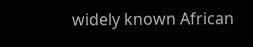widely known African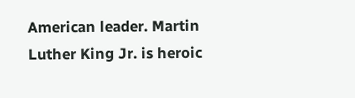American leader. Martin Luther King Jr. is heroic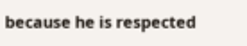because he is respected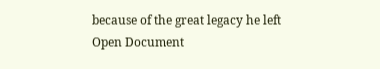because of the great legacy he left
Open Document